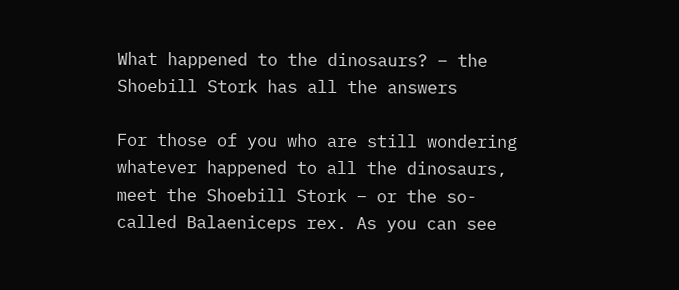What happened to the dinosaurs? – the Shoebill Stork has all the answers

For those of you who are still wondering whatever happened to all the dinosaurs, meet the Shoebill Stork – or the so-called Balaeniceps rex. As you can see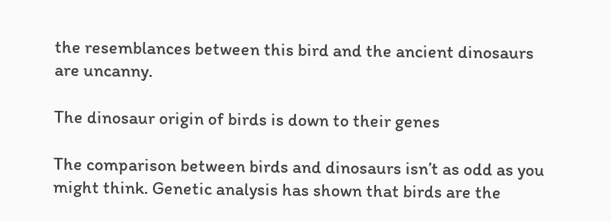the resemblances between this bird and the ancient dinosaurs are uncanny.

The dinosaur origin of birds is down to their genes

The comparison between birds and dinosaurs isn’t as odd as you might think. Genetic analysis has shown that birds are the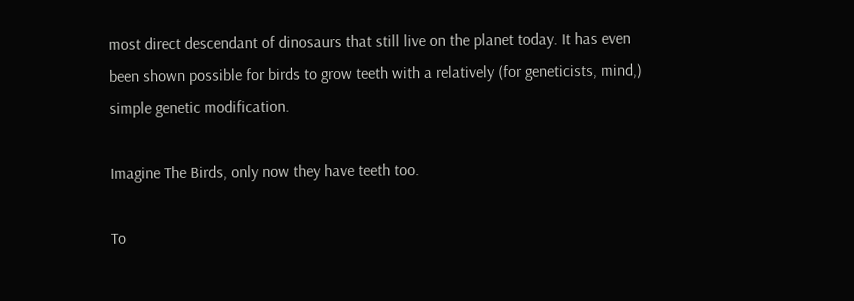most direct descendant of dinosaurs that still live on the planet today. It has even been shown possible for birds to grow teeth with a relatively (for geneticists, mind,) simple genetic modification.

Imagine The Birds, only now they have teeth too.

To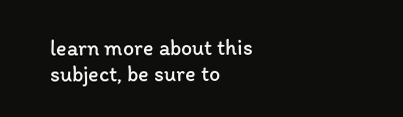learn more about this subject, be sure to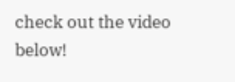check out the video below!